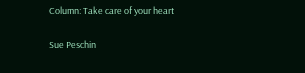Column: Take care of your heart

Sue Peschin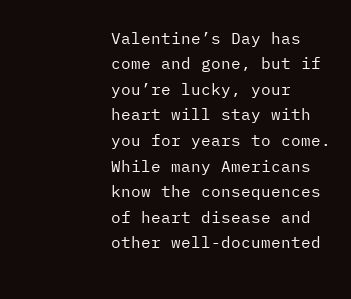Valentine’s Day has come and gone, but if you’re lucky, your heart will stay with you for years to come. While many Americans know the consequences of heart disease and other well-documented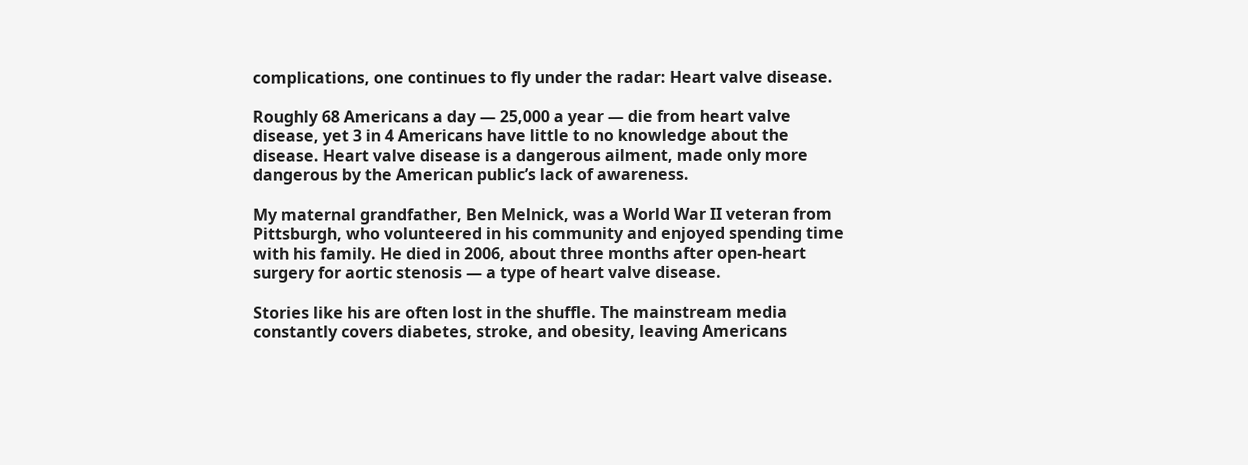complications, one continues to fly under the radar: Heart valve disease.

Roughly 68 Americans a day — 25,000 a year — die from heart valve disease, yet 3 in 4 Americans have little to no knowledge about the disease. Heart valve disease is a dangerous ailment, made only more dangerous by the American public’s lack of awareness.

My maternal grandfather, Ben Melnick, was a World War II veteran from Pittsburgh, who volunteered in his community and enjoyed spending time with his family. He died in 2006, about three months after open-heart surgery for aortic stenosis — a type of heart valve disease.

Stories like his are often lost in the shuffle. The mainstream media constantly covers diabetes, stroke, and obesity, leaving Americans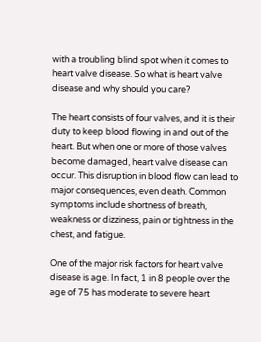with a troubling blind spot when it comes to heart valve disease. So what is heart valve disease and why should you care?

The heart consists of four valves, and it is their duty to keep blood flowing in and out of the heart. But when one or more of those valves become damaged, heart valve disease can occur. This disruption in blood flow can lead to major consequences, even death. Common symptoms include shortness of breath, weakness or dizziness, pain or tightness in the chest, and fatigue.

One of the major risk factors for heart valve disease is age. In fact, 1 in 8 people over the age of 75 has moderate to severe heart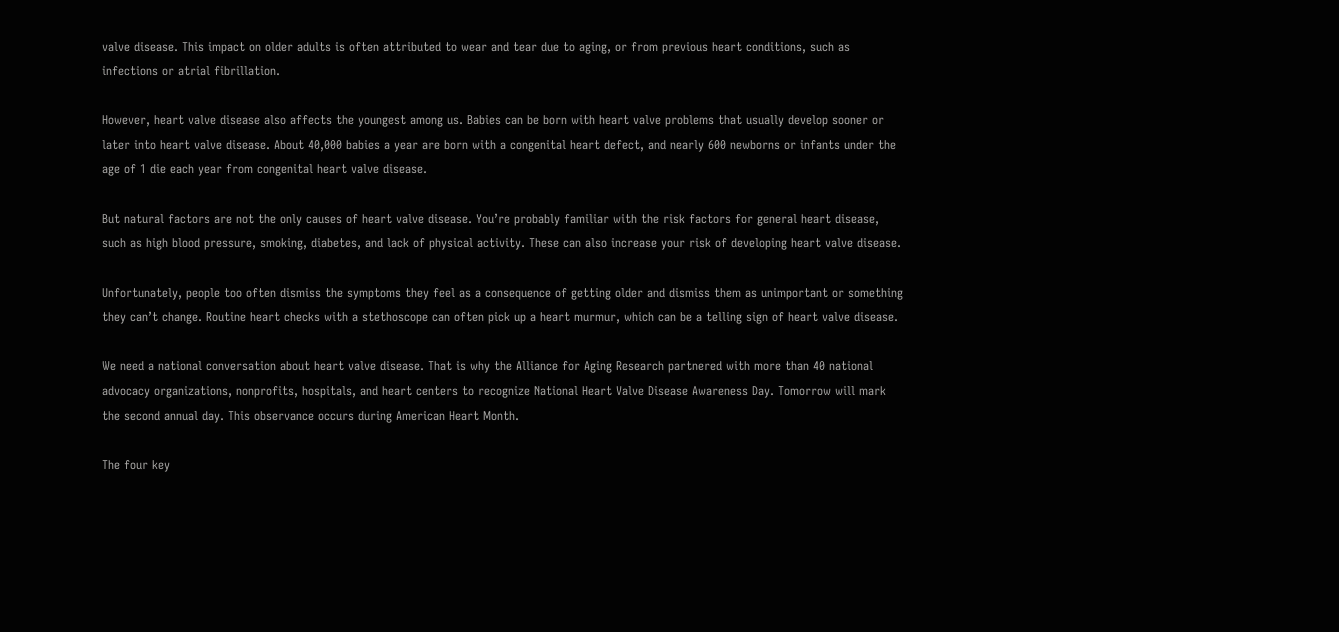valve disease. This impact on older adults is often attributed to wear and tear due to aging, or from previous heart conditions, such as infections or atrial fibrillation.

However, heart valve disease also affects the youngest among us. Babies can be born with heart valve problems that usually develop sooner or later into heart valve disease. About 40,000 babies a year are born with a congenital heart defect, and nearly 600 newborns or infants under the age of 1 die each year from congenital heart valve disease.

But natural factors are not the only causes of heart valve disease. You’re probably familiar with the risk factors for general heart disease, such as high blood pressure, smoking, diabetes, and lack of physical activity. These can also increase your risk of developing heart valve disease.

Unfortunately, people too often dismiss the symptoms they feel as a consequence of getting older and dismiss them as unimportant or something they can’t change. Routine heart checks with a stethoscope can often pick up a heart murmur, which can be a telling sign of heart valve disease.

We need a national conversation about heart valve disease. That is why the Alliance for Aging Research partnered with more than 40 national advocacy organizations, nonprofits, hospitals, and heart centers to recognize National Heart Valve Disease Awareness Day. Tomorrow will mark the second annual day. This observance occurs during American Heart Month.

The four key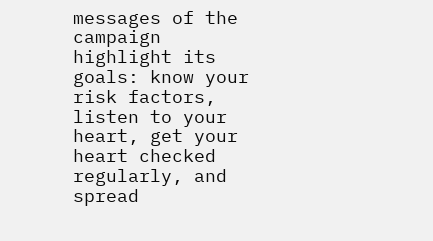messages of the campaign highlight its goals: know your risk factors, listen to your heart, get your heart checked regularly, and spread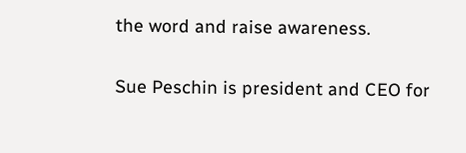the word and raise awareness.

Sue Peschin is president and CEO for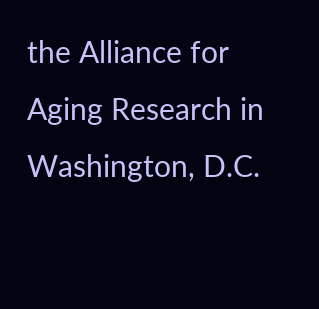the Alliance for Aging Research in Washington, D.C.